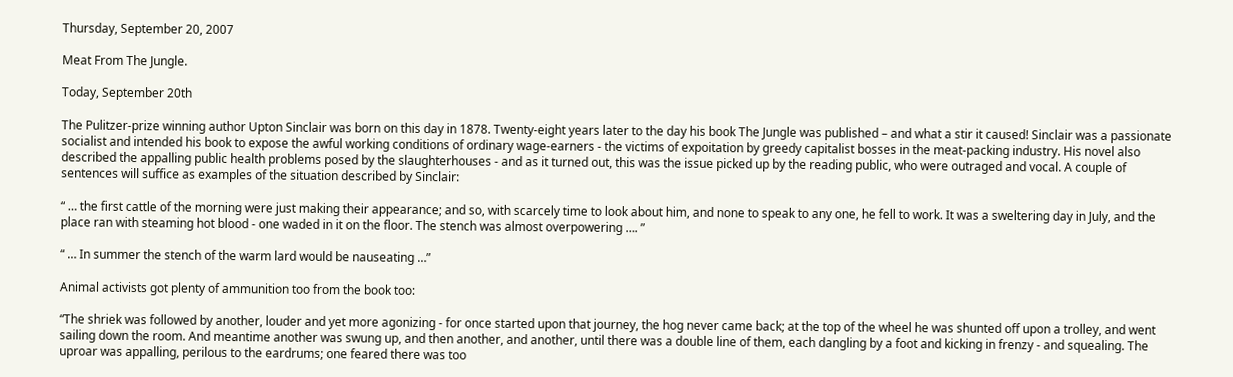Thursday, September 20, 2007

Meat From The Jungle.

Today, September 20th

The Pulitzer-prize winning author Upton Sinclair was born on this day in 1878. Twenty-eight years later to the day his book The Jungle was published – and what a stir it caused! Sinclair was a passionate socialist and intended his book to expose the awful working conditions of ordinary wage-earners - the victims of expoitation by greedy capitalist bosses in the meat-packing industry. His novel also described the appalling public health problems posed by the slaughterhouses - and as it turned out, this was the issue picked up by the reading public, who were outraged and vocal. A couple of sentences will suffice as examples of the situation described by Sinclair:

“ … the first cattle of the morning were just making their appearance; and so, with scarcely time to look about him, and none to speak to any one, he fell to work. It was a sweltering day in July, and the place ran with steaming hot blood - one waded in it on the floor. The stench was almost overpowering …. ”

“ … In summer the stench of the warm lard would be nauseating …”

Animal activists got plenty of ammunition too from the book too:

“The shriek was followed by another, louder and yet more agonizing - for once started upon that journey, the hog never came back; at the top of the wheel he was shunted off upon a trolley, and went sailing down the room. And meantime another was swung up, and then another, and another, until there was a double line of them, each dangling by a foot and kicking in frenzy - and squealing. The uproar was appalling, perilous to the eardrums; one feared there was too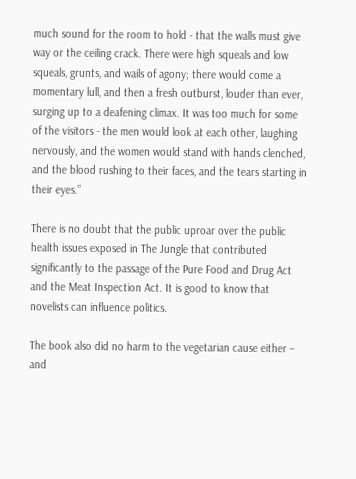much sound for the room to hold - that the walls must give way or the ceiling crack. There were high squeals and low squeals, grunts, and wails of agony; there would come a momentary lull, and then a fresh outburst, louder than ever, surging up to a deafening climax. It was too much for some of the visitors - the men would look at each other, laughing nervously, and the women would stand with hands clenched, and the blood rushing to their faces, and the tears starting in their eyes.”

There is no doubt that the public uproar over the public health issues exposed in The Jungle that contributed significantly to the passage of the Pure Food and Drug Act and the Meat Inspection Act. It is good to know that novelists can influence politics.

The book also did no harm to the vegetarian cause either – and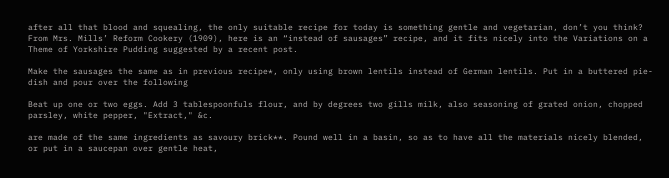after all that blood and squealing, the only suitable recipe for today is something gentle and vegetarian, don’t you think? From Mrs. Mills’ Reform Cookery (1909), here is an “instead of sausages” recipe, and it fits nicely into the Variations on a Theme of Yorkshire Pudding suggested by a recent post.

Make the sausages the same as in previous recipe*, only using brown lentils instead of German lentils. Put in a buttered pie-dish and pour over the following

Beat up one or two eggs. Add 3 tablespoonfuls flour, and by degrees two gills milk, also seasoning of grated onion, chopped parsley, white pepper, "Extract," &c.

are made of the same ingredients as savoury brick**. Pound well in a basin, so as to have all the materials nicely blended, or put in a saucepan over gentle heat,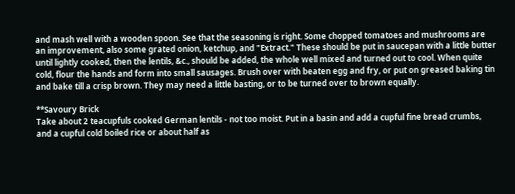and mash well with a wooden spoon. See that the seasoning is right. Some chopped tomatoes and mushrooms are an improvement, also some grated onion, ketchup, and "Extract." These should be put in saucepan with a little butter until lightly cooked, then the lentils, &c., should be added, the whole well mixed and turned out to cool. When quite cold, flour the hands and form into small sausages. Brush over with beaten egg and fry, or put on greased baking tin and bake till a crisp brown. They may need a little basting, or to be turned over to brown equally.

**Savoury Brick
Take about 2 teacupfuls cooked German lentils - not too moist. Put in a basin and add a cupful fine bread crumbs, and a cupful cold boiled rice or about half as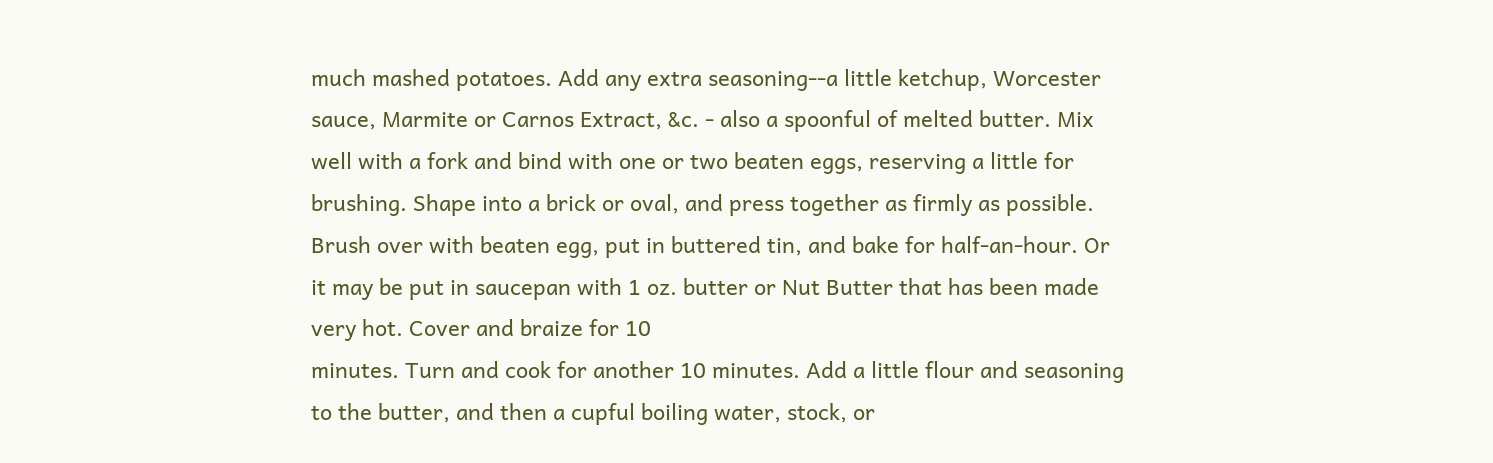much mashed potatoes. Add any extra seasoning--a little ketchup, Worcester sauce, Marmite or Carnos Extract, &c. - also a spoonful of melted butter. Mix well with a fork and bind with one or two beaten eggs, reserving a little for brushing. Shape into a brick or oval, and press together as firmly as possible. Brush over with beaten egg, put in buttered tin, and bake for half-an-hour. Or it may be put in saucepan with 1 oz. butter or Nut Butter that has been made very hot. Cover and braize for 10
minutes. Turn and cook for another 10 minutes. Add a little flour and seasoning to the butter, and then a cupful boiling water, stock, or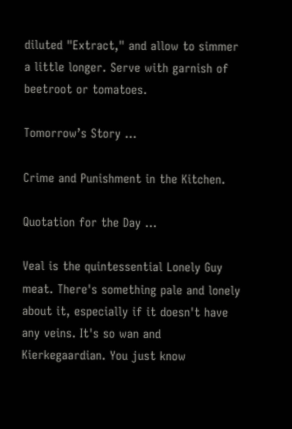diluted "Extract," and allow to simmer a little longer. Serve with garnish of beetroot or tomatoes.

Tomorrow’s Story …

Crime and Punishment in the Kitchen.

Quotation for the Day …

Veal is the quintessential Lonely Guy meat. There's something pale and lonely about it, especially if it doesn't have any veins. It's so wan and Kierkegaardian. You just know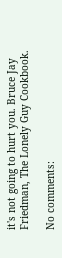it's not going to hurt you. Bruce Jay Friedman, The Lonely Guy Cookbook.

No comments: